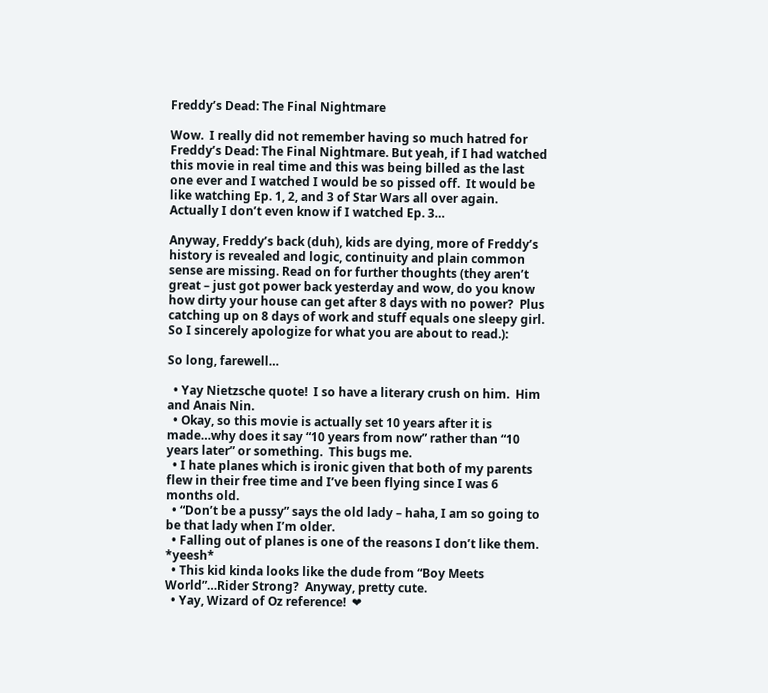Freddy’s Dead: The Final Nightmare

Wow.  I really did not remember having so much hatred for Freddy’s Dead: The Final Nightmare. But yeah, if I had watched this movie in real time and this was being billed as the last one ever and I watched I would be so pissed off.  It would be like watching Ep. 1, 2, and 3 of Star Wars all over again.  Actually I don’t even know if I watched Ep. 3…

Anyway, Freddy’s back (duh), kids are dying, more of Freddy’s history is revealed and logic, continuity and plain common sense are missing. Read on for further thoughts (they aren’t great – just got power back yesterday and wow, do you know how dirty your house can get after 8 days with no power?  Plus catching up on 8 days of work and stuff equals one sleepy girl.  So I sincerely apologize for what you are about to read.):

So long, farewell…

  • Yay Nietzsche quote!  I so have a literary crush on him.  Him and Anais Nin.
  • Okay, so this movie is actually set 10 years after it is made…why does it say “10 years from now” rather than “10 years later” or something.  This bugs me.
  • I hate planes which is ironic given that both of my parents flew in their free time and I’ve been flying since I was 6 months old.
  • “Don’t be a pussy” says the old lady – haha, I am so going to be that lady when I’m older.
  • Falling out of planes is one of the reasons I don’t like them.  *yeesh*
  • This kid kinda looks like the dude from “Boy Meets World”…Rider Strong?  Anyway, pretty cute.
  • Yay, Wizard of Oz reference!  ❤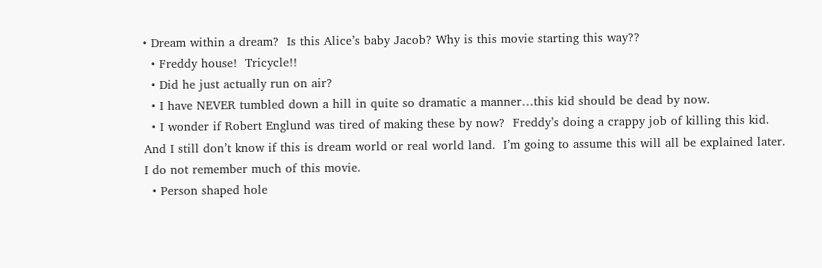• Dream within a dream?  Is this Alice’s baby Jacob? Why is this movie starting this way??
  • Freddy house!  Tricycle!!
  • Did he just actually run on air?
  • I have NEVER tumbled down a hill in quite so dramatic a manner…this kid should be dead by now.
  • I wonder if Robert Englund was tired of making these by now?  Freddy’s doing a crappy job of killing this kid.  And I still don’t know if this is dream world or real world land.  I’m going to assume this will all be explained later.  I do not remember much of this movie.
  • Person shaped hole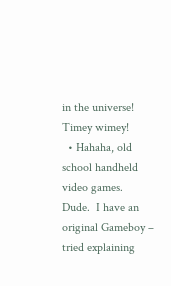in the universe!  Timey wimey!
  • Hahaha, old school handheld video games.  Dude.  I have an original Gameboy – tried explaining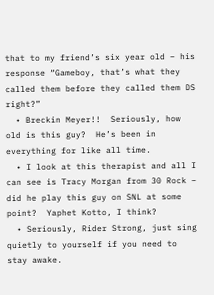that to my friend’s six year old – his response “Gameboy, that’s what they called them before they called them DS right?”
  • Breckin Meyer!!  Seriously, how old is this guy?  He’s been in everything for like all time.
  • I look at this therapist and all I can see is Tracy Morgan from 30 Rock – did he play this guy on SNL at some point?  Yaphet Kotto, I think?
  • Seriously, Rider Strong, just sing quietly to yourself if you need to stay awake.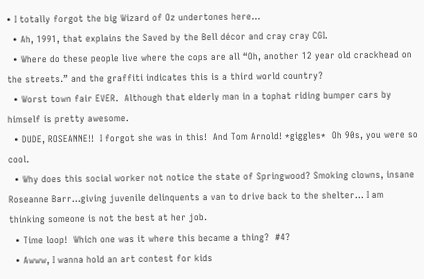• I totally forgot the big Wizard of Oz undertones here…
  • Ah, 1991, that explains the Saved by the Bell décor and cray cray CGI.
  • Where do these people live where the cops are all “Oh, another 12 year old crackhead on the streets.” and the graffiti indicates this is a third world country?
  • Worst town fair EVER.  Although that elderly man in a tophat riding bumper cars by himself is pretty awesome.
  • DUDE, ROSEANNE!!  I forgot she was in this!  And Tom Arnold! *giggles*  Oh 90s, you were so cool.
  • Why does this social worker not notice the state of Springwood? Smoking clowns, insane Roseanne Barr…giving juvenile delinquents a van to drive back to the shelter… I am thinking someone is not the best at her job.
  • Time loop!  Which one was it where this became a thing?  #4?
  • Awww, I wanna hold an art contest for kids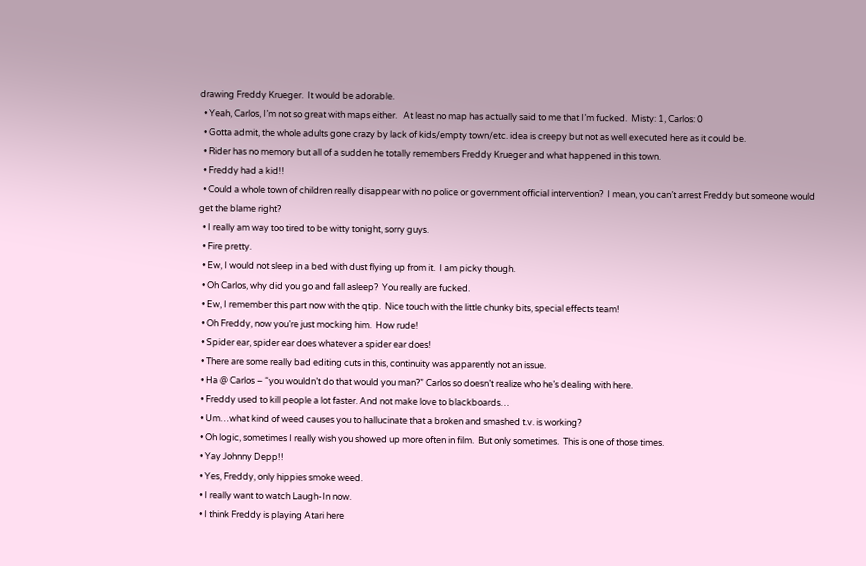drawing Freddy Krueger.  It would be adorable.
  • Yeah, Carlos, I’m not so great with maps either.   At least no map has actually said to me that I’m fucked.  Misty: 1, Carlos: 0
  • Gotta admit, the whole adults gone crazy by lack of kids/empty town/etc. idea is creepy but not as well executed here as it could be.
  • Rider has no memory but all of a sudden he totally remembers Freddy Krueger and what happened in this town.
  • Freddy had a kid!!
  • Could a whole town of children really disappear with no police or government official intervention?  I mean, you can’t arrest Freddy but someone would get the blame right?
  • I really am way too tired to be witty tonight, sorry guys.
  • Fire pretty.
  • Ew, I would not sleep in a bed with dust flying up from it.  I am picky though.
  • Oh Carlos, why did you go and fall asleep?  You really are fucked.
  • Ew, I remember this part now with the qtip.  Nice touch with the little chunky bits, special effects team!
  • Oh Freddy, now you’re just mocking him.  How rude!
  • Spider ear, spider ear does whatever a spider ear does!
  • There are some really bad editing cuts in this, continuity was apparently not an issue.
  • Ha @ Carlos – “you wouldn’t do that would you man?” Carlos so doesn’t realize who he’s dealing with here.
  • Freddy used to kill people a lot faster. And not make love to blackboards…
  • Um…what kind of weed causes you to hallucinate that a broken and smashed t.v. is working?
  • Oh logic, sometimes I really wish you showed up more often in film.  But only sometimes.  This is one of those times.
  • Yay Johnny Depp!!
  • Yes, Freddy, only hippies smoke weed.
  • I really want to watch Laugh-In now.
  • I think Freddy is playing Atari here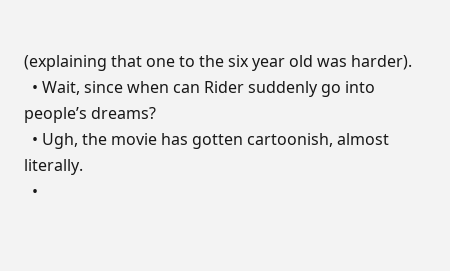(explaining that one to the six year old was harder).
  • Wait, since when can Rider suddenly go into people’s dreams?
  • Ugh, the movie has gotten cartoonish, almost literally.
  •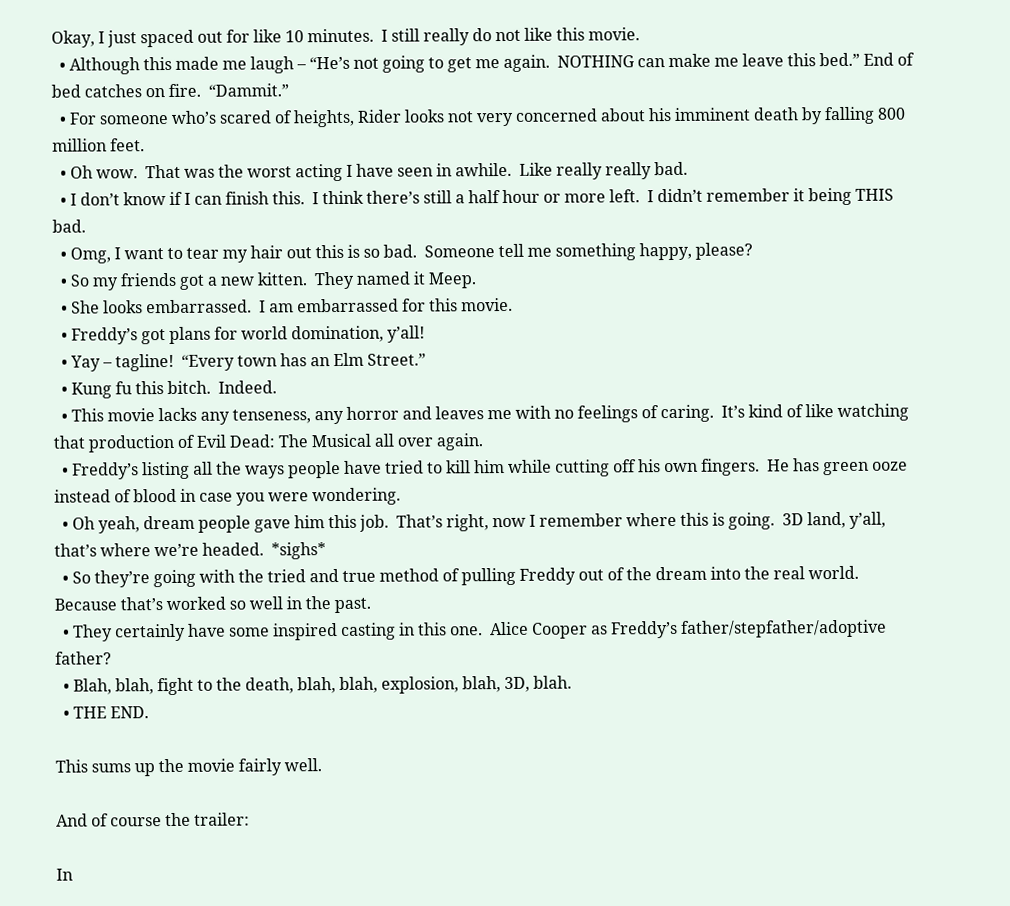Okay, I just spaced out for like 10 minutes.  I still really do not like this movie.
  • Although this made me laugh – “He’s not going to get me again.  NOTHING can make me leave this bed.” End of bed catches on fire.  “Dammit.”
  • For someone who’s scared of heights, Rider looks not very concerned about his imminent death by falling 800 million feet.
  • Oh wow.  That was the worst acting I have seen in awhile.  Like really really bad.
  • I don’t know if I can finish this.  I think there’s still a half hour or more left.  I didn’t remember it being THIS bad.
  • Omg, I want to tear my hair out this is so bad.  Someone tell me something happy, please?
  • So my friends got a new kitten.  They named it Meep.
  • She looks embarrassed.  I am embarrassed for this movie.
  • Freddy’s got plans for world domination, y’all!
  • Yay – tagline!  “Every town has an Elm Street.”
  • Kung fu this bitch.  Indeed.
  • This movie lacks any tenseness, any horror and leaves me with no feelings of caring.  It’s kind of like watching that production of Evil Dead: The Musical all over again.
  • Freddy’s listing all the ways people have tried to kill him while cutting off his own fingers.  He has green ooze instead of blood in case you were wondering.
  • Oh yeah, dream people gave him this job.  That’s right, now I remember where this is going.  3D land, y’all, that’s where we’re headed.  *sighs*
  • So they’re going with the tried and true method of pulling Freddy out of the dream into the real world.  Because that’s worked so well in the past.
  • They certainly have some inspired casting in this one.  Alice Cooper as Freddy’s father/stepfather/adoptive father?
  • Blah, blah, fight to the death, blah, blah, explosion, blah, 3D, blah.
  • THE END.

This sums up the movie fairly well.

And of course the trailer:

In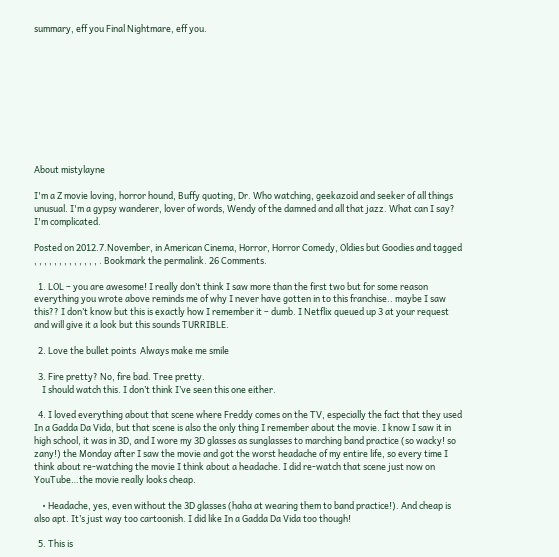summary, eff you Final Nightmare, eff you.










About mistylayne

I'm a Z movie loving, horror hound, Buffy quoting, Dr. Who watching, geekazoid and seeker of all things unusual. I'm a gypsy wanderer, lover of words, Wendy of the damned and all that jazz. What can I say? I'm complicated.

Posted on 2012.7.November, in American Cinema, Horror, Horror Comedy, Oldies but Goodies and tagged , , , , , , , , , , , , , . Bookmark the permalink. 26 Comments.

  1. LOL – you are awesome! I really don’t think I saw more than the first two but for some reason everything you wrote above reminds me of why I never have gotten in to this franchise.. maybe I saw this?? I don’t know but this is exactly how I remember it – dumb. I Netflix queued up 3 at your request and will give it a look but this sounds TURRIBLE.

  2. Love the bullet points  Always make me smile

  3. Fire pretty? No, fire bad. Tree pretty.
    I should watch this. I don’t think I’ve seen this one either.

  4. I loved everything about that scene where Freddy comes on the TV, especially the fact that they used In a Gadda Da Vida, but that scene is also the only thing I remember about the movie. I know I saw it in high school, it was in 3D, and I wore my 3D glasses as sunglasses to marching band practice (so wacky! so zany!) the Monday after I saw the movie and got the worst headache of my entire life, so every time I think about re-watching the movie I think about a headache. I did re-watch that scene just now on YouTube…the movie really looks cheap.

    • Headache, yes, even without the 3D glasses (haha at wearing them to band practice!). And cheap is also apt. It’s just way too cartoonish. I did like In a Gadda Da Vida too though!

  5. This is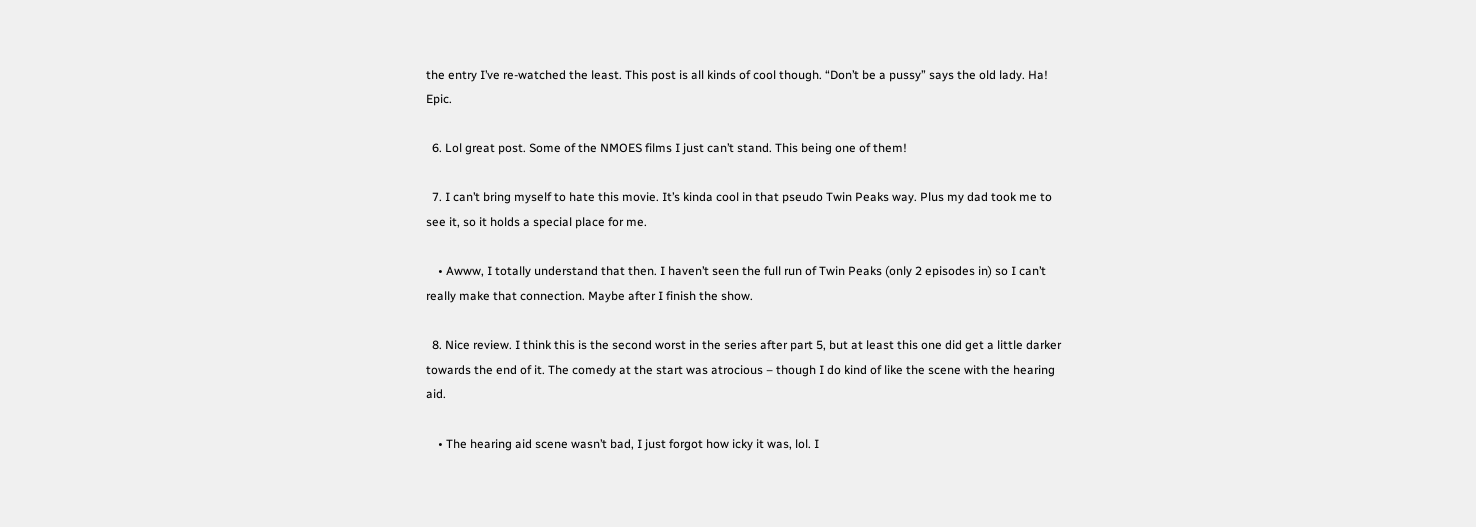the entry I’ve re-watched the least. This post is all kinds of cool though. “Don’t be a pussy” says the old lady. Ha! Epic.

  6. Lol great post. Some of the NMOES films I just can’t stand. This being one of them!

  7. I can’t bring myself to hate this movie. It’s kinda cool in that pseudo Twin Peaks way. Plus my dad took me to see it, so it holds a special place for me.

    • Awww, I totally understand that then. I haven’t seen the full run of Twin Peaks (only 2 episodes in) so I can’t really make that connection. Maybe after I finish the show.

  8. Nice review. I think this is the second worst in the series after part 5, but at least this one did get a little darker towards the end of it. The comedy at the start was atrocious – though I do kind of like the scene with the hearing aid.

    • The hearing aid scene wasn’t bad, I just forgot how icky it was, lol. I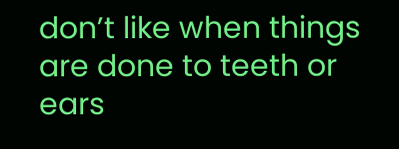don’t like when things are done to teeth or ears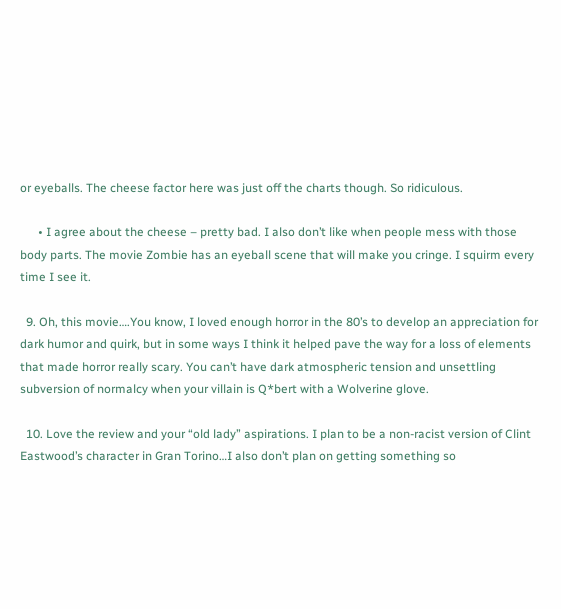or eyeballs. The cheese factor here was just off the charts though. So ridiculous.

      • I agree about the cheese – pretty bad. I also don’t like when people mess with those body parts. The movie Zombie has an eyeball scene that will make you cringe. I squirm every time I see it.

  9. Oh, this movie….You know, I loved enough horror in the 80’s to develop an appreciation for dark humor and quirk, but in some ways I think it helped pave the way for a loss of elements that made horror really scary. You can’t have dark atmospheric tension and unsettling subversion of normalcy when your villain is Q*bert with a Wolverine glove.

  10. Love the review and your “old lady” aspirations. I plan to be a non-racist version of Clint Eastwood’s character in Gran Torino…I also don’t plan on getting something so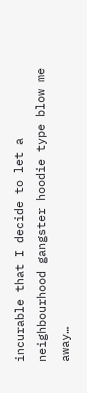incurable that I decide to let a neighbourhood gangster hoodie type blow me away…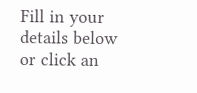Fill in your details below or click an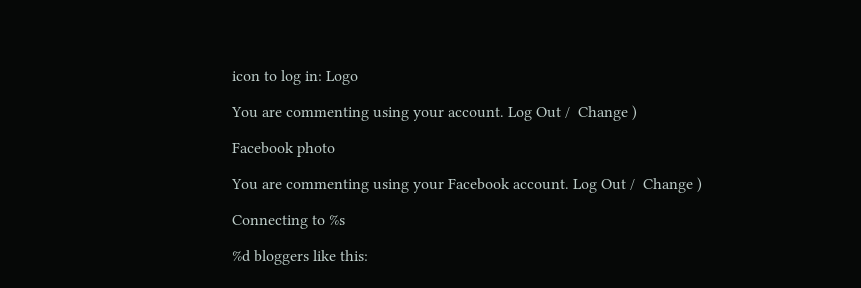icon to log in: Logo

You are commenting using your account. Log Out /  Change )

Facebook photo

You are commenting using your Facebook account. Log Out /  Change )

Connecting to %s

%d bloggers like this: